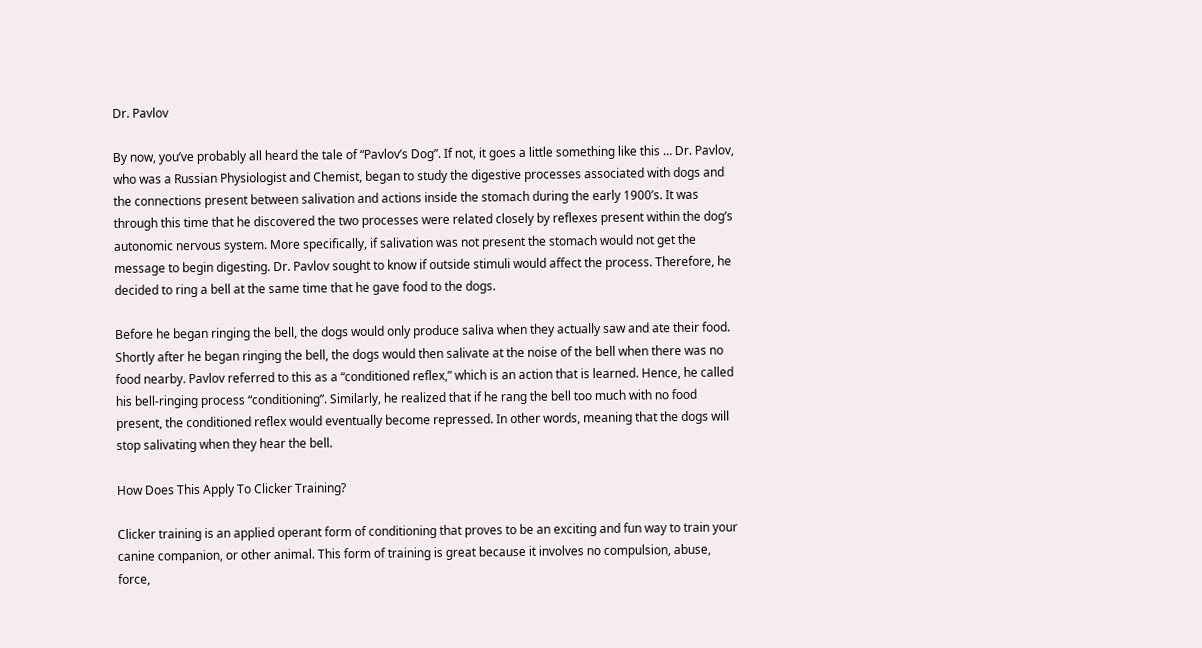Dr. Pavlov

By now, you’ve probably all heard the tale of “Pavlov’s Dog”. If not, it goes a little something like this … Dr. Pavlov, who was a Russian Physiologist and Chemist, began to study the digestive processes associated with dogs and the connections present between salivation and actions inside the stomach during the early 1900’s. It was through this time that he discovered the two processes were related closely by reflexes present within the dog’s autonomic nervous system. More specifically, if salivation was not present the stomach would not get the message to begin digesting. Dr. Pavlov sought to know if outside stimuli would affect the process. Therefore, he decided to ring a bell at the same time that he gave food to the dogs.

Before he began ringing the bell, the dogs would only produce saliva when they actually saw and ate their food. Shortly after he began ringing the bell, the dogs would then salivate at the noise of the bell when there was no food nearby. Pavlov referred to this as a “conditioned reflex,” which is an action that is learned. Hence, he called his bell-ringing process “conditioning”. Similarly, he realized that if he rang the bell too much with no food present, the conditioned reflex would eventually become repressed. In other words, meaning that the dogs will stop salivating when they hear the bell.

How Does This Apply To Clicker Training?

Clicker training is an applied operant form of conditioning that proves to be an exciting and fun way to train your canine companion, or other animal. This form of training is great because it involves no compulsion, abuse, force,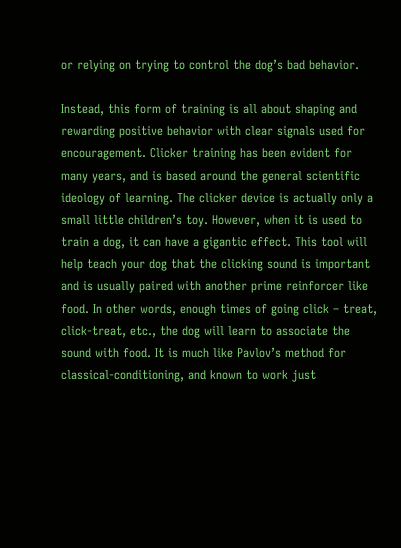or relying on trying to control the dog’s bad behavior.

Instead, this form of training is all about shaping and rewarding positive behavior with clear signals used for encouragement. Clicker training has been evident for many years, and is based around the general scientific ideology of learning. The clicker device is actually only a small little children’s toy. However, when it is used to train a dog, it can have a gigantic effect. This tool will help teach your dog that the clicking sound is important and is usually paired with another prime reinforcer like food. In other words, enough times of going click – treat, click-treat, etc., the dog will learn to associate the sound with food. It is much like Pavlov’s method for classical-conditioning, and known to work just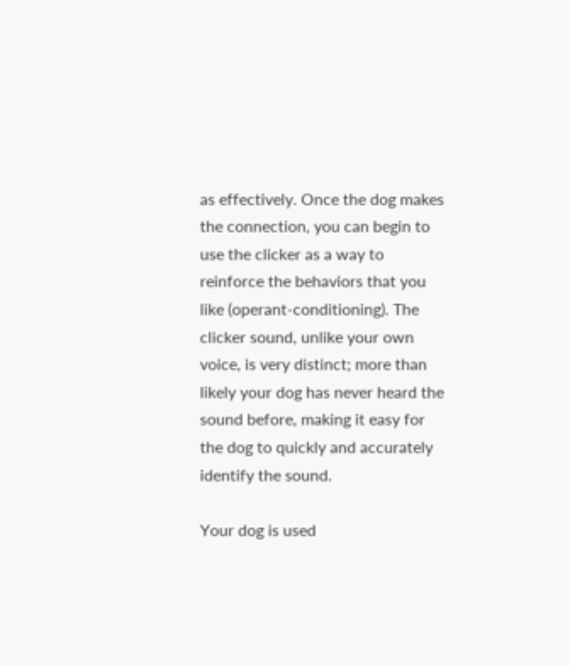as effectively. Once the dog makes the connection, you can begin to use the clicker as a way to reinforce the behaviors that you like (operant-conditioning). The clicker sound, unlike your own voice, is very distinct; more than likely your dog has never heard the sound before, making it easy for the dog to quickly and accurately identify the sound.

Your dog is used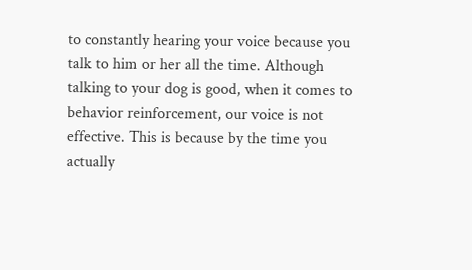to constantly hearing your voice because you talk to him or her all the time. Although talking to your dog is good, when it comes to behavior reinforcement, our voice is not effective. This is because by the time you actually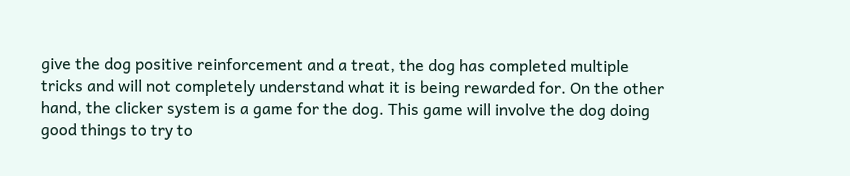give the dog positive reinforcement and a treat, the dog has completed multiple tricks and will not completely understand what it is being rewarded for. On the other hand, the clicker system is a game for the dog. This game will involve the dog doing good things to try to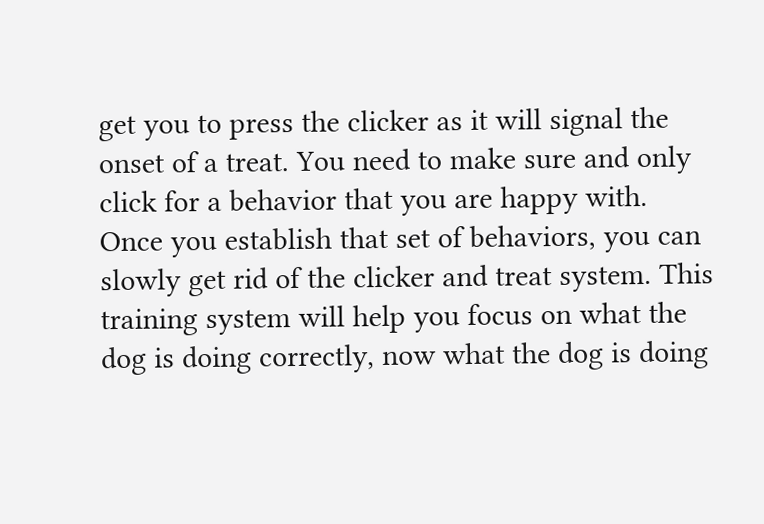get you to press the clicker as it will signal the onset of a treat. You need to make sure and only click for a behavior that you are happy with. Once you establish that set of behaviors, you can slowly get rid of the clicker and treat system. This training system will help you focus on what the dog is doing correctly, now what the dog is doing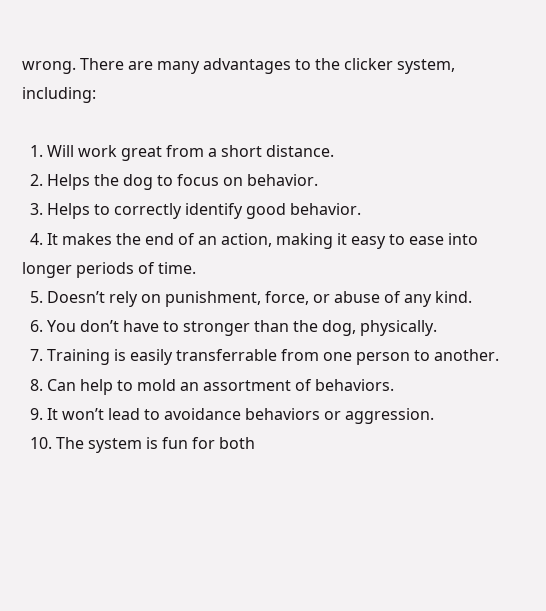wrong. There are many advantages to the clicker system, including:

  1. Will work great from a short distance.
  2. Helps the dog to focus on behavior.
  3. Helps to correctly identify good behavior.
  4. It makes the end of an action, making it easy to ease into longer periods of time.
  5. Doesn’t rely on punishment, force, or abuse of any kind.
  6. You don’t have to stronger than the dog, physically.
  7. Training is easily transferrable from one person to another.
  8. Can help to mold an assortment of behaviors.
  9. It won’t lead to avoidance behaviors or aggression.
  10. The system is fun for both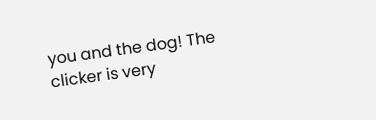you and the dog! The clicker is very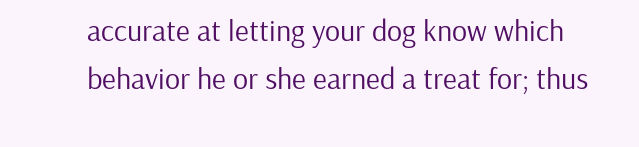accurate at letting your dog know which behavior he or she earned a treat for; thus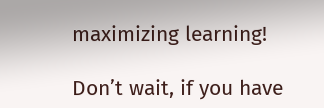maximizing learning!

Don’t wait, if you have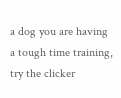a dog you are having a tough time training, try the clicker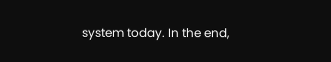system today. In the end,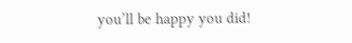you’ll be happy you did!